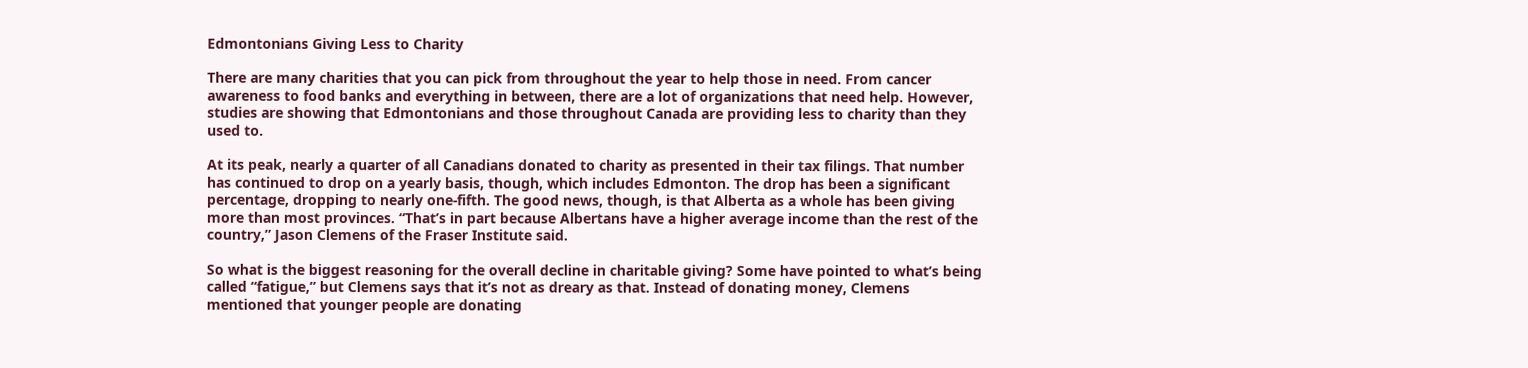Edmontonians Giving Less to Charity

There are many charities that you can pick from throughout the year to help those in need. From cancer awareness to food banks and everything in between, there are a lot of organizations that need help. However, studies are showing that Edmontonians and those throughout Canada are providing less to charity than they used to.

At its peak, nearly a quarter of all Canadians donated to charity as presented in their tax filings. That number has continued to drop on a yearly basis, though, which includes Edmonton. The drop has been a significant percentage, dropping to nearly one-fifth. The good news, though, is that Alberta as a whole has been giving more than most provinces. “That’s in part because Albertans have a higher average income than the rest of the country,” Jason Clemens of the Fraser Institute said.

So what is the biggest reasoning for the overall decline in charitable giving? Some have pointed to what’s being called “fatigue,” but Clemens says that it’s not as dreary as that. Instead of donating money, Clemens mentioned that younger people are donating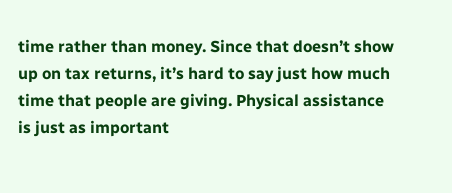time rather than money. Since that doesn’t show up on tax returns, it’s hard to say just how much time that people are giving. Physical assistance is just as important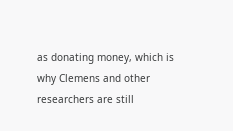as donating money, which is why Clemens and other researchers are still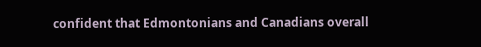confident that Edmontonians and Canadians overall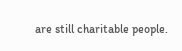are still charitable people.